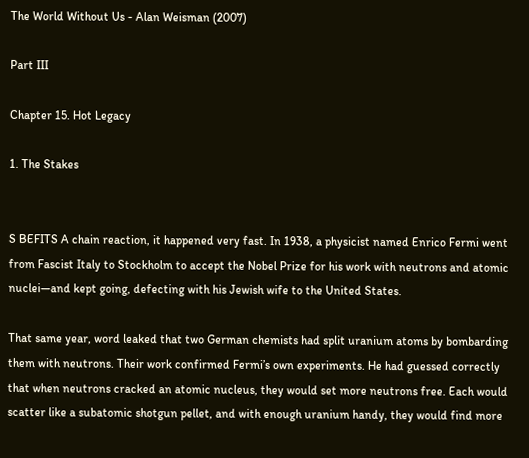The World Without Us - Alan Weisman (2007)

Part III

Chapter 15. Hot Legacy

1. The Stakes


S BEFITS A chain reaction, it happened very fast. In 1938, a physicist named Enrico Fermi went from Fascist Italy to Stockholm to accept the Nobel Prize for his work with neutrons and atomic nuclei—and kept going, defecting with his Jewish wife to the United States.

That same year, word leaked that two German chemists had split uranium atoms by bombarding them with neutrons. Their work confirmed Fermi’s own experiments. He had guessed correctly that when neutrons cracked an atomic nucleus, they would set more neutrons free. Each would scatter like a subatomic shotgun pellet, and with enough uranium handy, they would find more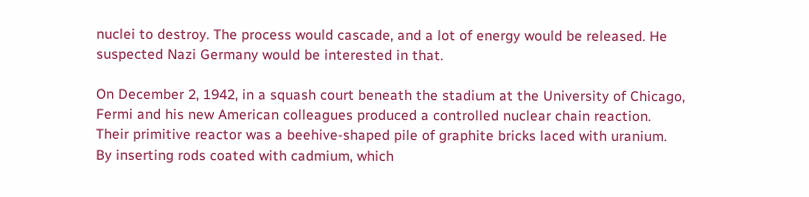nuclei to destroy. The process would cascade, and a lot of energy would be released. He suspected Nazi Germany would be interested in that.

On December 2, 1942, in a squash court beneath the stadium at the University of Chicago, Fermi and his new American colleagues produced a controlled nuclear chain reaction. Their primitive reactor was a beehive-shaped pile of graphite bricks laced with uranium. By inserting rods coated with cadmium, which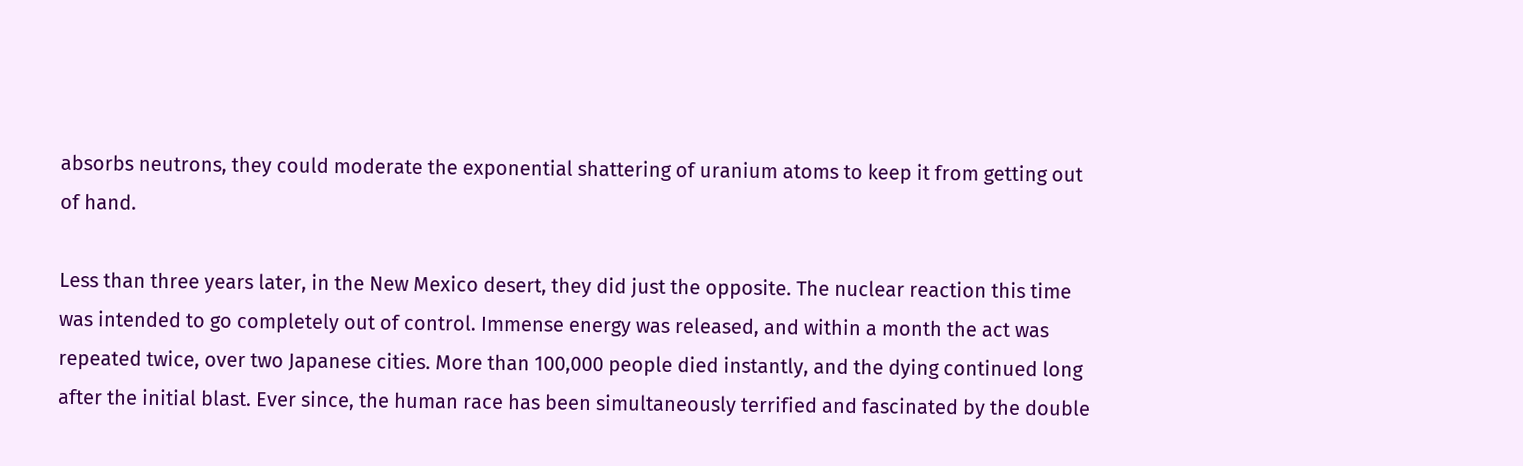absorbs neutrons, they could moderate the exponential shattering of uranium atoms to keep it from getting out of hand.

Less than three years later, in the New Mexico desert, they did just the opposite. The nuclear reaction this time was intended to go completely out of control. Immense energy was released, and within a month the act was repeated twice, over two Japanese cities. More than 100,000 people died instantly, and the dying continued long after the initial blast. Ever since, the human race has been simultaneously terrified and fascinated by the double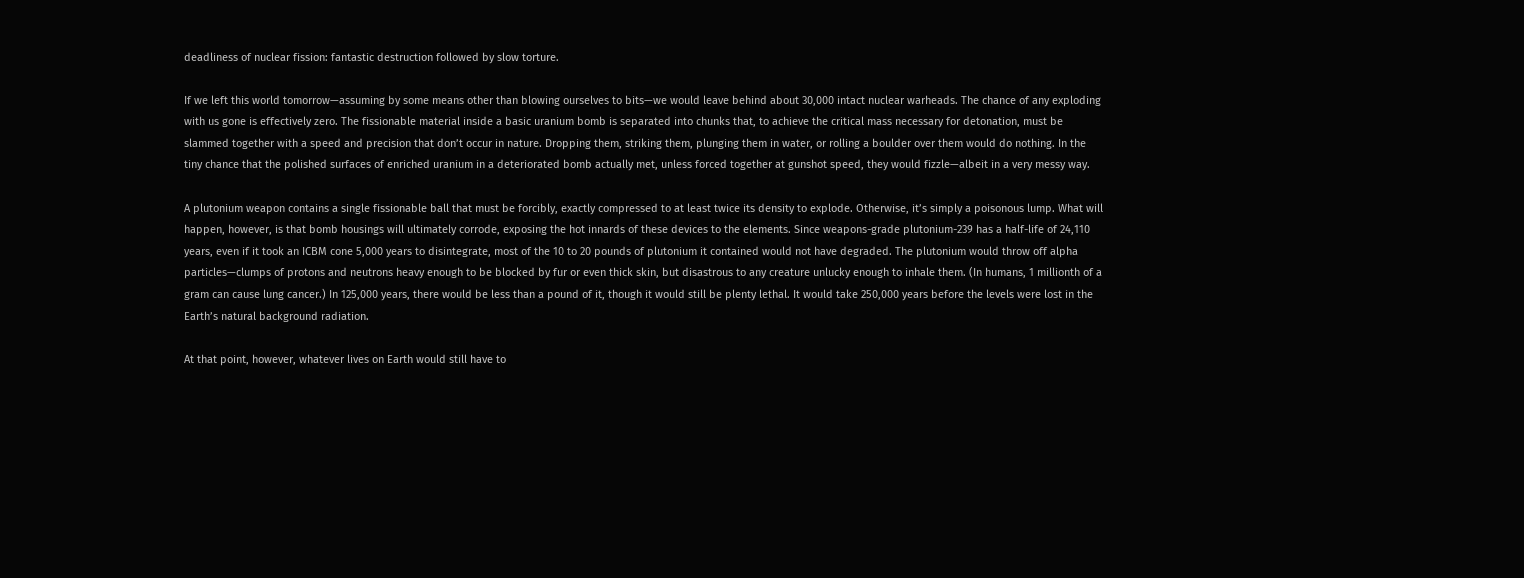deadliness of nuclear fission: fantastic destruction followed by slow torture.

If we left this world tomorrow—assuming by some means other than blowing ourselves to bits—we would leave behind about 30,000 intact nuclear warheads. The chance of any exploding with us gone is effectively zero. The fissionable material inside a basic uranium bomb is separated into chunks that, to achieve the critical mass necessary for detonation, must be slammed together with a speed and precision that don’t occur in nature. Dropping them, striking them, plunging them in water, or rolling a boulder over them would do nothing. In the tiny chance that the polished surfaces of enriched uranium in a deteriorated bomb actually met, unless forced together at gunshot speed, they would fizzle—albeit in a very messy way.

A plutonium weapon contains a single fissionable ball that must be forcibly, exactly compressed to at least twice its density to explode. Otherwise, it’s simply a poisonous lump. What will happen, however, is that bomb housings will ultimately corrode, exposing the hot innards of these devices to the elements. Since weapons-grade plutonium-239 has a half-life of 24,110 years, even if it took an ICBM cone 5,000 years to disintegrate, most of the 10 to 20 pounds of plutonium it contained would not have degraded. The plutonium would throw off alpha particles—clumps of protons and neutrons heavy enough to be blocked by fur or even thick skin, but disastrous to any creature unlucky enough to inhale them. (In humans, 1 millionth of a gram can cause lung cancer.) In 125,000 years, there would be less than a pound of it, though it would still be plenty lethal. It would take 250,000 years before the levels were lost in the Earth’s natural background radiation.

At that point, however, whatever lives on Earth would still have to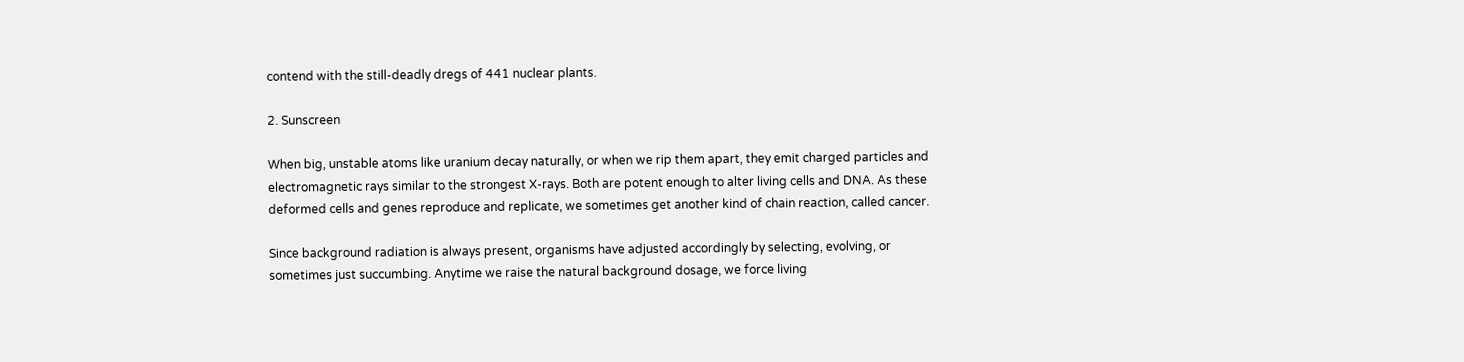contend with the still-deadly dregs of 441 nuclear plants.

2. Sunscreen

When big, unstable atoms like uranium decay naturally, or when we rip them apart, they emit charged particles and electromagnetic rays similar to the strongest X-rays. Both are potent enough to alter living cells and DNA. As these deformed cells and genes reproduce and replicate, we sometimes get another kind of chain reaction, called cancer.

Since background radiation is always present, organisms have adjusted accordingly by selecting, evolving, or sometimes just succumbing. Anytime we raise the natural background dosage, we force living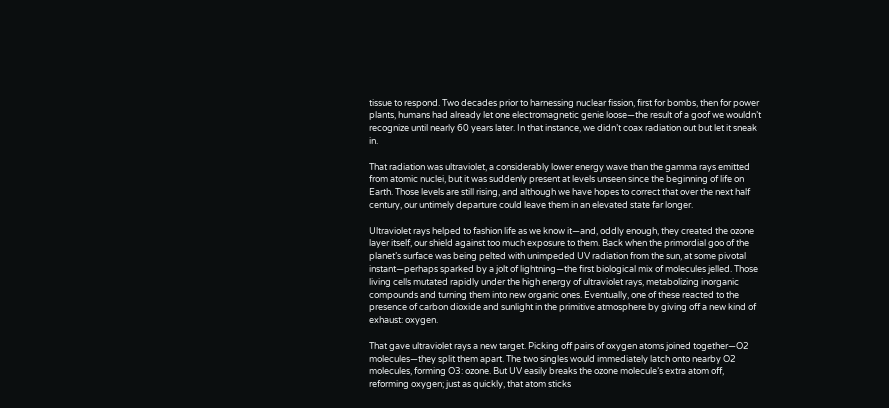tissue to respond. Two decades prior to harnessing nuclear fission, first for bombs, then for power plants, humans had already let one electromagnetic genie loose—the result of a goof we wouldn’t recognize until nearly 60 years later. In that instance, we didn’t coax radiation out but let it sneak in.

That radiation was ultraviolet, a considerably lower energy wave than the gamma rays emitted from atomic nuclei, but it was suddenly present at levels unseen since the beginning of life on Earth. Those levels are still rising, and although we have hopes to correct that over the next half century, our untimely departure could leave them in an elevated state far longer.

Ultraviolet rays helped to fashion life as we know it—and, oddly enough, they created the ozone layer itself, our shield against too much exposure to them. Back when the primordial goo of the planet’s surface was being pelted with unimpeded UV radiation from the sun, at some pivotal instant—perhaps sparked by a jolt of lightning—the first biological mix of molecules jelled. Those living cells mutated rapidly under the high energy of ultraviolet rays, metabolizing inorganic compounds and turning them into new organic ones. Eventually, one of these reacted to the presence of carbon dioxide and sunlight in the primitive atmosphere by giving off a new kind of exhaust: oxygen.

That gave ultraviolet rays a new target. Picking off pairs of oxygen atoms joined together—O2 molecules—they split them apart. The two singles would immediately latch onto nearby O2 molecules, forming O3: ozone. But UV easily breaks the ozone molecule’s extra atom off, reforming oxygen; just as quickly, that atom sticks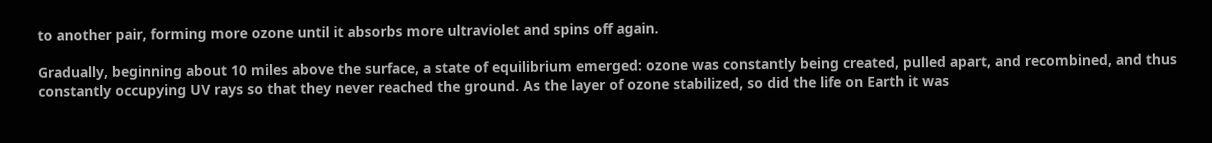to another pair, forming more ozone until it absorbs more ultraviolet and spins off again.

Gradually, beginning about 10 miles above the surface, a state of equilibrium emerged: ozone was constantly being created, pulled apart, and recombined, and thus constantly occupying UV rays so that they never reached the ground. As the layer of ozone stabilized, so did the life on Earth it was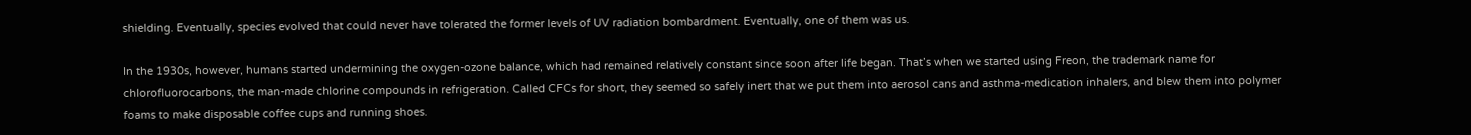shielding. Eventually, species evolved that could never have tolerated the former levels of UV radiation bombardment. Eventually, one of them was us.

In the 1930s, however, humans started undermining the oxygen-ozone balance, which had remained relatively constant since soon after life began. That’s when we started using Freon, the trademark name for chlorofluorocarbons, the man-made chlorine compounds in refrigeration. Called CFCs for short, they seemed so safely inert that we put them into aerosol cans and asthma-medication inhalers, and blew them into polymer foams to make disposable coffee cups and running shoes.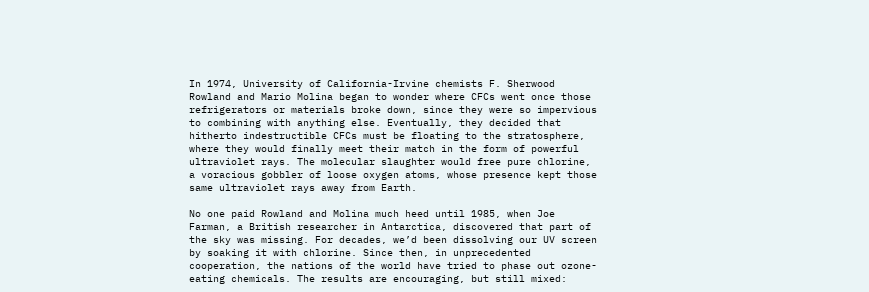In 1974, University of California-Irvine chemists F. Sherwood Rowland and Mario Molina began to wonder where CFCs went once those refrigerators or materials broke down, since they were so impervious to combining with anything else. Eventually, they decided that hitherto indestructible CFCs must be floating to the stratosphere, where they would finally meet their match in the form of powerful ultraviolet rays. The molecular slaughter would free pure chlorine, a voracious gobbler of loose oxygen atoms, whose presence kept those same ultraviolet rays away from Earth.

No one paid Rowland and Molina much heed until 1985, when Joe Farman, a British researcher in Antarctica, discovered that part of the sky was missing. For decades, we’d been dissolving our UV screen by soaking it with chlorine. Since then, in unprecedented cooperation, the nations of the world have tried to phase out ozone-eating chemicals. The results are encouraging, but still mixed: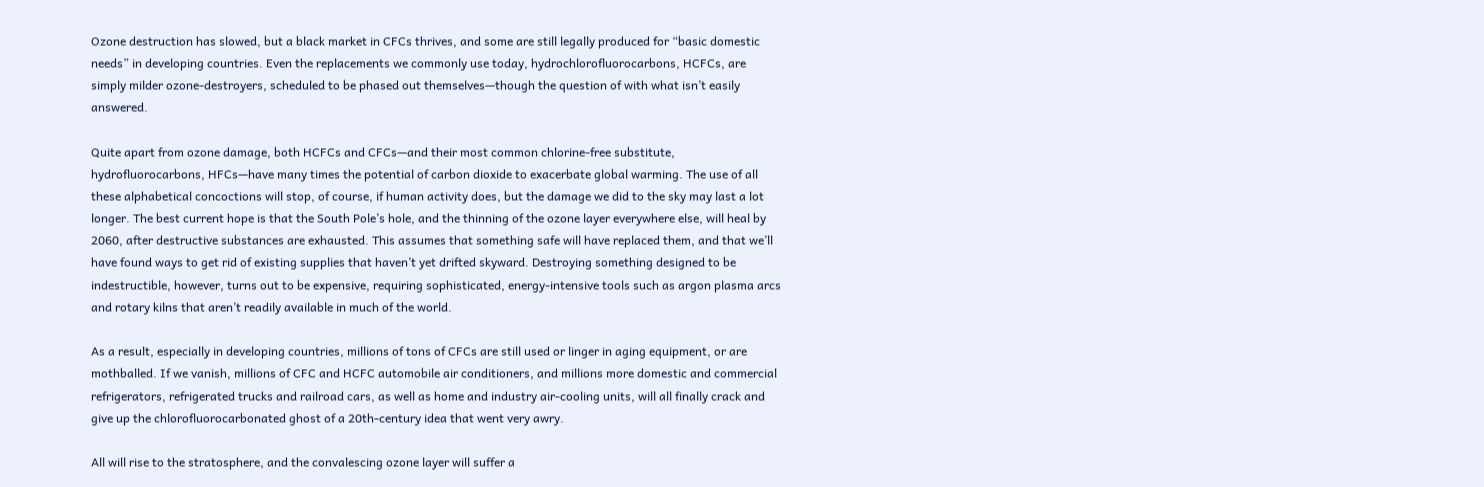Ozone destruction has slowed, but a black market in CFCs thrives, and some are still legally produced for “basic domestic needs” in developing countries. Even the replacements we commonly use today, hydrochlorofluorocarbons, HCFCs, are simply milder ozone-destroyers, scheduled to be phased out themselves—though the question of with what isn’t easily answered.

Quite apart from ozone damage, both HCFCs and CFCs—and their most common chlorine-free substitute, hydrofluorocarbons, HFCs—have many times the potential of carbon dioxide to exacerbate global warming. The use of all these alphabetical concoctions will stop, of course, if human activity does, but the damage we did to the sky may last a lot longer. The best current hope is that the South Pole’s hole, and the thinning of the ozone layer everywhere else, will heal by 2060, after destructive substances are exhausted. This assumes that something safe will have replaced them, and that we’ll have found ways to get rid of existing supplies that haven’t yet drifted skyward. Destroying something designed to be indestructible, however, turns out to be expensive, requiring sophisticated, energy-intensive tools such as argon plasma arcs and rotary kilns that aren’t readily available in much of the world.

As a result, especially in developing countries, millions of tons of CFCs are still used or linger in aging equipment, or are mothballed. If we vanish, millions of CFC and HCFC automobile air conditioners, and millions more domestic and commercial refrigerators, refrigerated trucks and railroad cars, as well as home and industry air-cooling units, will all finally crack and give up the chlorofluorocarbonated ghost of a 20th-century idea that went very awry.

All will rise to the stratosphere, and the convalescing ozone layer will suffer a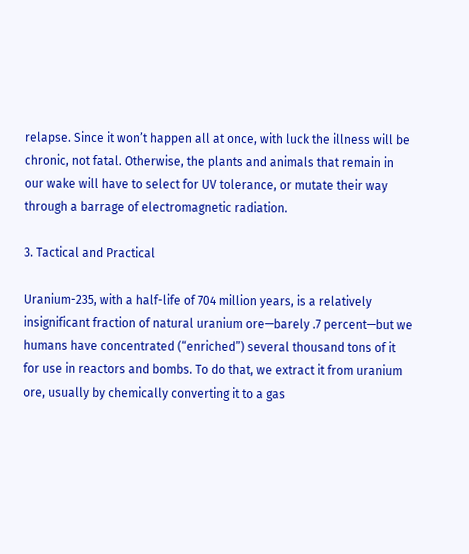relapse. Since it won’t happen all at once, with luck the illness will be chronic, not fatal. Otherwise, the plants and animals that remain in our wake will have to select for UV tolerance, or mutate their way through a barrage of electromagnetic radiation.

3. Tactical and Practical

Uranium-235, with a half-life of 704 million years, is a relatively insignificant fraction of natural uranium ore—barely .7 percent—but we humans have concentrated (“enriched”) several thousand tons of it for use in reactors and bombs. To do that, we extract it from uranium ore, usually by chemically converting it to a gas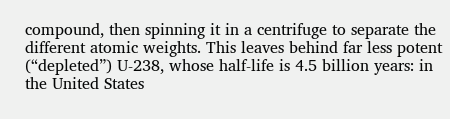compound, then spinning it in a centrifuge to separate the different atomic weights. This leaves behind far less potent (“depleted”) U-238, whose half-life is 4.5 billion years: in the United States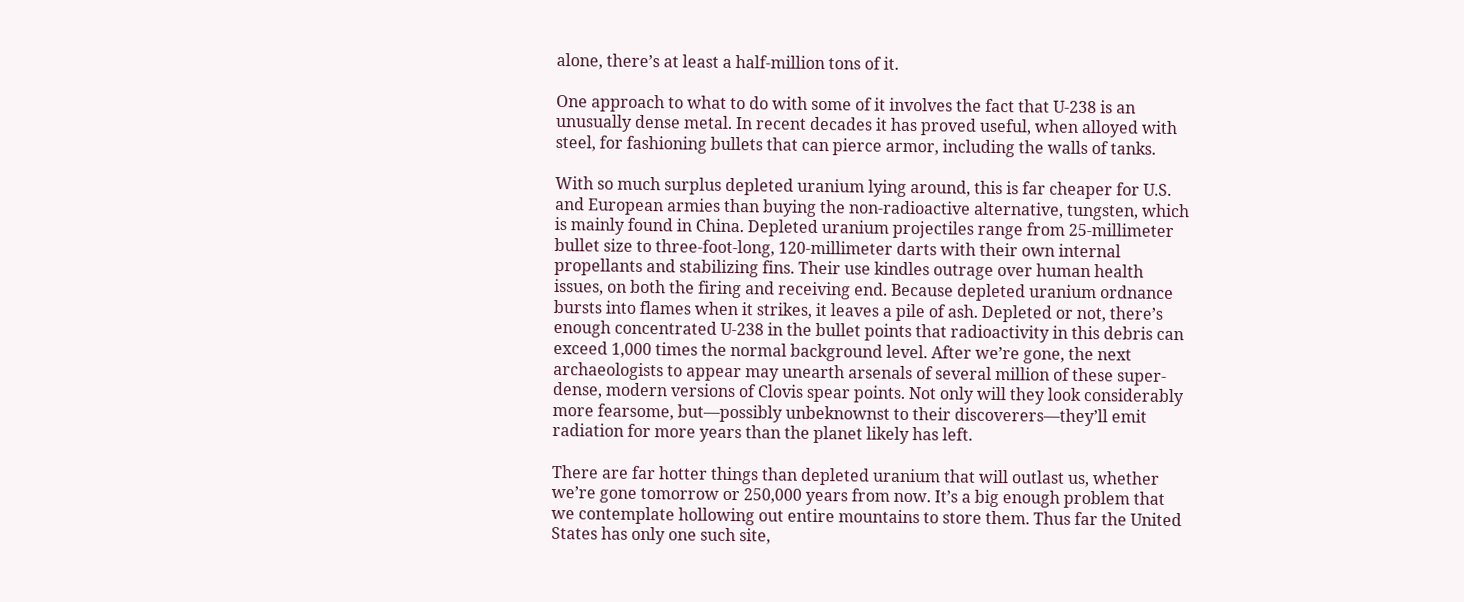alone, there’s at least a half-million tons of it.

One approach to what to do with some of it involves the fact that U-238 is an unusually dense metal. In recent decades it has proved useful, when alloyed with steel, for fashioning bullets that can pierce armor, including the walls of tanks.

With so much surplus depleted uranium lying around, this is far cheaper for U.S. and European armies than buying the non-radioactive alternative, tungsten, which is mainly found in China. Depleted uranium projectiles range from 25-millimeter bullet size to three-foot-long, 120-millimeter darts with their own internal propellants and stabilizing fins. Their use kindles outrage over human health issues, on both the firing and receiving end. Because depleted uranium ordnance bursts into flames when it strikes, it leaves a pile of ash. Depleted or not, there’s enough concentrated U-238 in the bullet points that radioactivity in this debris can exceed 1,000 times the normal background level. After we’re gone, the next archaeologists to appear may unearth arsenals of several million of these super-dense, modern versions of Clovis spear points. Not only will they look considerably more fearsome, but—possibly unbeknownst to their discoverers—they’ll emit radiation for more years than the planet likely has left.

There are far hotter things than depleted uranium that will outlast us, whether we’re gone tomorrow or 250,000 years from now. It’s a big enough problem that we contemplate hollowing out entire mountains to store them. Thus far the United States has only one such site,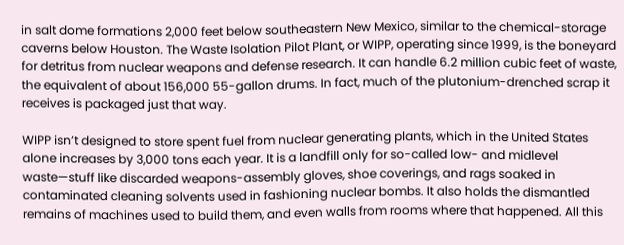in salt dome formations 2,000 feet below southeastern New Mexico, similar to the chemical-storage caverns below Houston. The Waste Isolation Pilot Plant, or WIPP, operating since 1999, is the boneyard for detritus from nuclear weapons and defense research. It can handle 6.2 million cubic feet of waste, the equivalent of about 156,000 55-gallon drums. In fact, much of the plutonium-drenched scrap it receives is packaged just that way.

WIPP isn’t designed to store spent fuel from nuclear generating plants, which in the United States alone increases by 3,000 tons each year. It is a landfill only for so-called low- and midlevel waste—stuff like discarded weapons-assembly gloves, shoe coverings, and rags soaked in contaminated cleaning solvents used in fashioning nuclear bombs. It also holds the dismantled remains of machines used to build them, and even walls from rooms where that happened. All this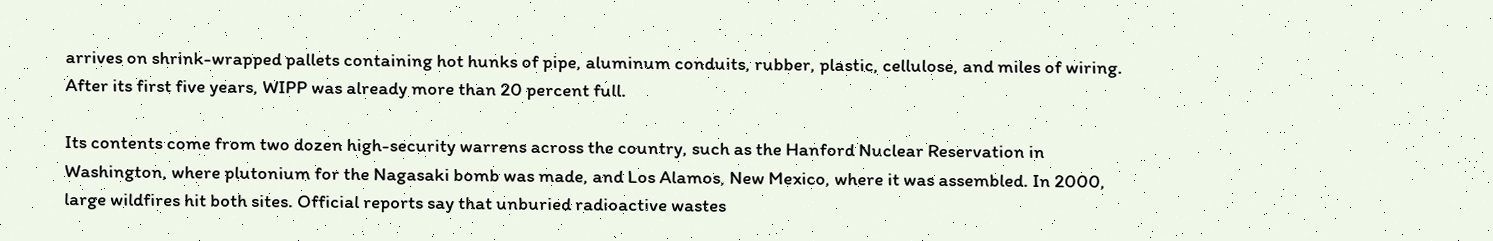arrives on shrink-wrapped pallets containing hot hunks of pipe, aluminum conduits, rubber, plastic, cellulose, and miles of wiring. After its first five years, WIPP was already more than 20 percent full.

Its contents come from two dozen high-security warrens across the country, such as the Hanford Nuclear Reservation in Washington, where plutonium for the Nagasaki bomb was made, and Los Alamos, New Mexico, where it was assembled. In 2000, large wildfires hit both sites. Official reports say that unburied radioactive wastes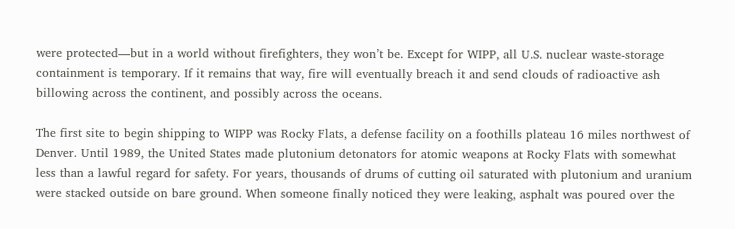were protected—but in a world without firefighters, they won’t be. Except for WIPP, all U.S. nuclear waste-storage containment is temporary. If it remains that way, fire will eventually breach it and send clouds of radioactive ash billowing across the continent, and possibly across the oceans.

The first site to begin shipping to WIPP was Rocky Flats, a defense facility on a foothills plateau 16 miles northwest of Denver. Until 1989, the United States made plutonium detonators for atomic weapons at Rocky Flats with somewhat less than a lawful regard for safety. For years, thousands of drums of cutting oil saturated with plutonium and uranium were stacked outside on bare ground. When someone finally noticed they were leaking, asphalt was poured over the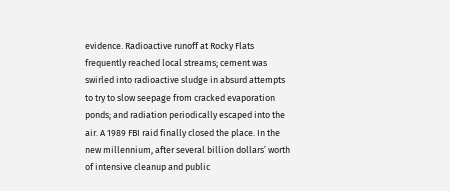evidence. Radioactive runoff at Rocky Flats frequently reached local streams; cement was swirled into radioactive sludge in absurd attempts to try to slow seepage from cracked evaporation ponds; and radiation periodically escaped into the air. A 1989 FBI raid finally closed the place. In the new millennium, after several billion dollars’ worth of intensive cleanup and public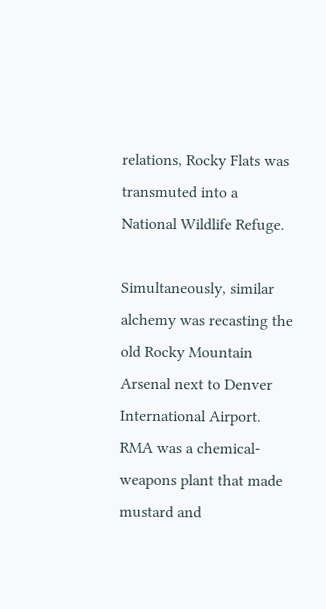relations, Rocky Flats was transmuted into a National Wildlife Refuge.

Simultaneously, similar alchemy was recasting the old Rocky Mountain Arsenal next to Denver International Airport. RMA was a chemical-weapons plant that made mustard and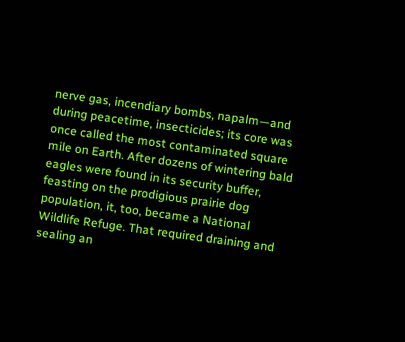nerve gas, incendiary bombs, napalm—and during peacetime, insecticides; its core was once called the most contaminated square mile on Earth. After dozens of wintering bald eagles were found in its security buffer, feasting on the prodigious prairie dog population, it, too, became a National Wildlife Refuge. That required draining and sealing an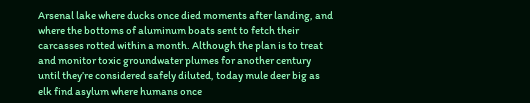Arsenal lake where ducks once died moments after landing, and where the bottoms of aluminum boats sent to fetch their carcasses rotted within a month. Although the plan is to treat and monitor toxic groundwater plumes for another century until they’re considered safely diluted, today mule deer big as elk find asylum where humans once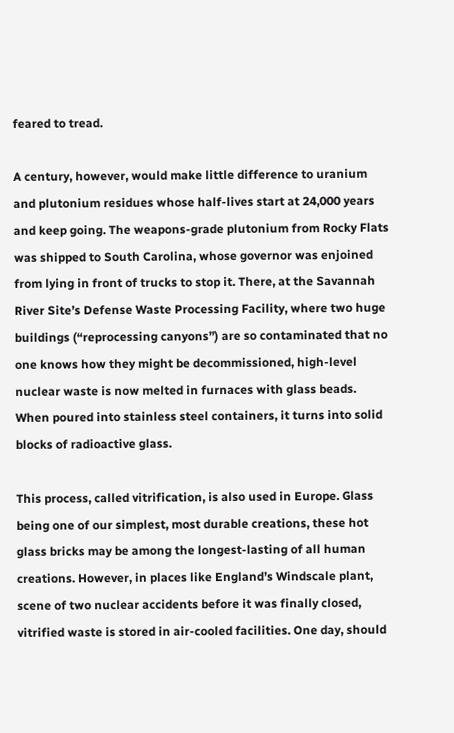feared to tread.

A century, however, would make little difference to uranium and plutonium residues whose half-lives start at 24,000 years and keep going. The weapons-grade plutonium from Rocky Flats was shipped to South Carolina, whose governor was enjoined from lying in front of trucks to stop it. There, at the Savannah River Site’s Defense Waste Processing Facility, where two huge buildings (“reprocessing canyons”) are so contaminated that no one knows how they might be decommissioned, high-level nuclear waste is now melted in furnaces with glass beads. When poured into stainless steel containers, it turns into solid blocks of radioactive glass.

This process, called vitrification, is also used in Europe. Glass being one of our simplest, most durable creations, these hot glass bricks may be among the longest-lasting of all human creations. However, in places like England’s Windscale plant, scene of two nuclear accidents before it was finally closed, vitrified waste is stored in air-cooled facilities. One day, should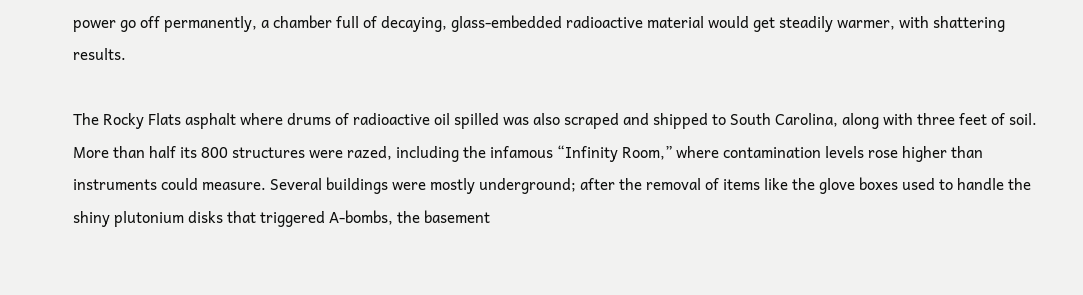power go off permanently, a chamber full of decaying, glass-embedded radioactive material would get steadily warmer, with shattering results.

The Rocky Flats asphalt where drums of radioactive oil spilled was also scraped and shipped to South Carolina, along with three feet of soil. More than half its 800 structures were razed, including the infamous “Infinity Room,” where contamination levels rose higher than instruments could measure. Several buildings were mostly underground; after the removal of items like the glove boxes used to handle the shiny plutonium disks that triggered A-bombs, the basement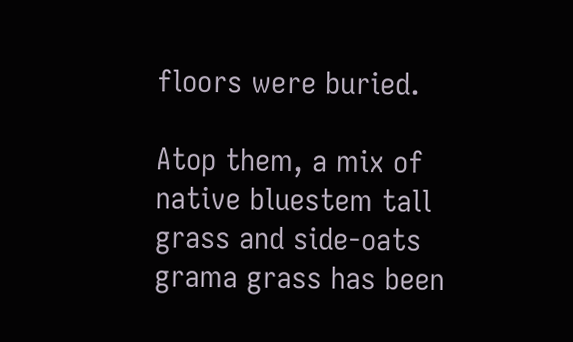floors were buried.

Atop them, a mix of native bluestem tall grass and side-oats grama grass has been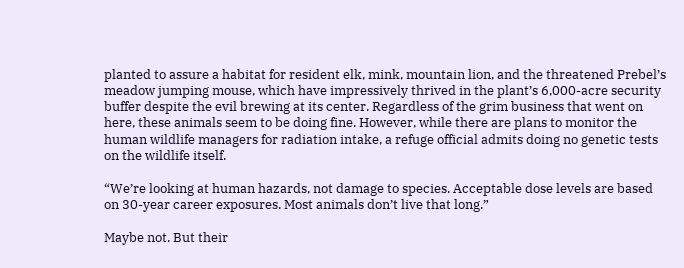planted to assure a habitat for resident elk, mink, mountain lion, and the threatened Prebel’s meadow jumping mouse, which have impressively thrived in the plant’s 6,000-acre security buffer despite the evil brewing at its center. Regardless of the grim business that went on here, these animals seem to be doing fine. However, while there are plans to monitor the human wildlife managers for radiation intake, a refuge official admits doing no genetic tests on the wildlife itself.

“We’re looking at human hazards, not damage to species. Acceptable dose levels are based on 30-year career exposures. Most animals don’t live that long.”

Maybe not. But their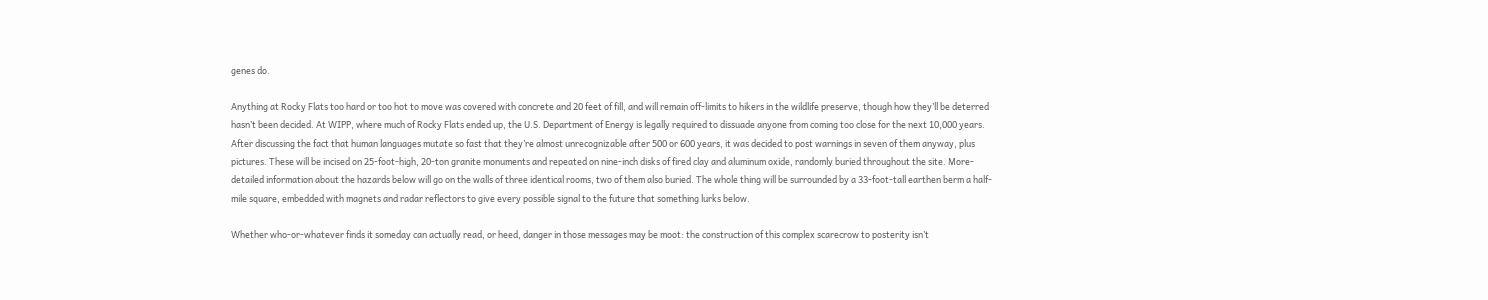genes do.

Anything at Rocky Flats too hard or too hot to move was covered with concrete and 20 feet of fill, and will remain off-limits to hikers in the wildlife preserve, though how they’ll be deterred hasn’t been decided. At WIPP, where much of Rocky Flats ended up, the U.S. Department of Energy is legally required to dissuade anyone from coming too close for the next 10,000 years. After discussing the fact that human languages mutate so fast that they’re almost unrecognizable after 500 or 600 years, it was decided to post warnings in seven of them anyway, plus pictures. These will be incised on 25-foot-high, 20-ton granite monuments and repeated on nine-inch disks of fired clay and aluminum oxide, randomly buried throughout the site. More-detailed information about the hazards below will go on the walls of three identical rooms, two of them also buried. The whole thing will be surrounded by a 33-foot-tall earthen berm a half-mile square, embedded with magnets and radar reflectors to give every possible signal to the future that something lurks below.

Whether who-or-whatever finds it someday can actually read, or heed, danger in those messages may be moot: the construction of this complex scarecrow to posterity isn’t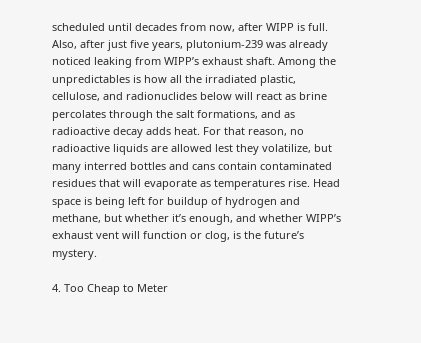scheduled until decades from now, after WIPP is full. Also, after just five years, plutonium-239 was already noticed leaking from WIPP’s exhaust shaft. Among the unpredictables is how all the irradiated plastic, cellulose, and radionuclides below will react as brine percolates through the salt formations, and as radioactive decay adds heat. For that reason, no radioactive liquids are allowed lest they volatilize, but many interred bottles and cans contain contaminated residues that will evaporate as temperatures rise. Head space is being left for buildup of hydrogen and methane, but whether it’s enough, and whether WIPP’s exhaust vent will function or clog, is the future’s mystery.

4. Too Cheap to Meter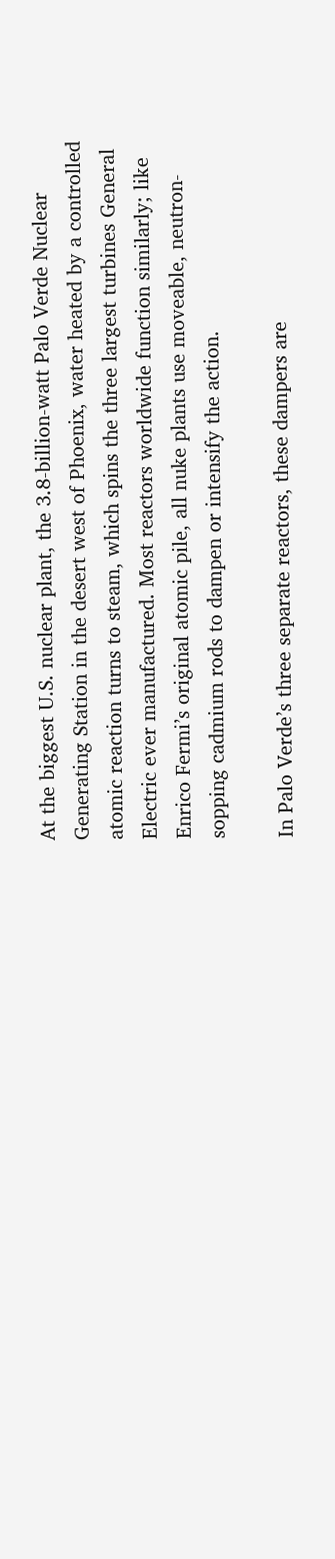At the biggest U.S. nuclear plant, the 3.8-billion-watt Palo Verde Nuclear Generating Station in the desert west of Phoenix, water heated by a controlled atomic reaction turns to steam, which spins the three largest turbines General Electric ever manufactured. Most reactors worldwide function similarly; like Enrico Fermi’s original atomic pile, all nuke plants use moveable, neutron-sopping cadmium rods to dampen or intensify the action.

In Palo Verde’s three separate reactors, these dampers are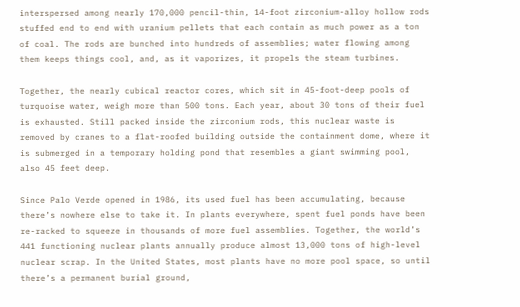interspersed among nearly 170,000 pencil-thin, 14-foot zirconium-alloy hollow rods stuffed end to end with uranium pellets that each contain as much power as a ton of coal. The rods are bunched into hundreds of assemblies; water flowing among them keeps things cool, and, as it vaporizes, it propels the steam turbines.

Together, the nearly cubical reactor cores, which sit in 45-foot-deep pools of turquoise water, weigh more than 500 tons. Each year, about 30 tons of their fuel is exhausted. Still packed inside the zirconium rods, this nuclear waste is removed by cranes to a flat-roofed building outside the containment dome, where it is submerged in a temporary holding pond that resembles a giant swimming pool, also 45 feet deep.

Since Palo Verde opened in 1986, its used fuel has been accumulating, because there’s nowhere else to take it. In plants everywhere, spent fuel ponds have been re-racked to squeeze in thousands of more fuel assemblies. Together, the world’s 441 functioning nuclear plants annually produce almost 13,000 tons of high-level nuclear scrap. In the United States, most plants have no more pool space, so until there’s a permanent burial ground,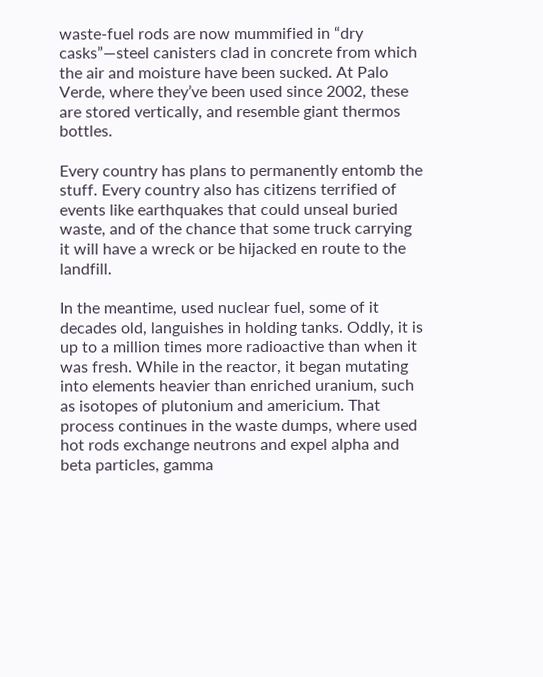waste-fuel rods are now mummified in “dry casks”—steel canisters clad in concrete from which the air and moisture have been sucked. At Palo Verde, where they’ve been used since 2002, these are stored vertically, and resemble giant thermos bottles.

Every country has plans to permanently entomb the stuff. Every country also has citizens terrified of events like earthquakes that could unseal buried waste, and of the chance that some truck carrying it will have a wreck or be hijacked en route to the landfill.

In the meantime, used nuclear fuel, some of it decades old, languishes in holding tanks. Oddly, it is up to a million times more radioactive than when it was fresh. While in the reactor, it began mutating into elements heavier than enriched uranium, such as isotopes of plutonium and americium. That process continues in the waste dumps, where used hot rods exchange neutrons and expel alpha and beta particles, gamma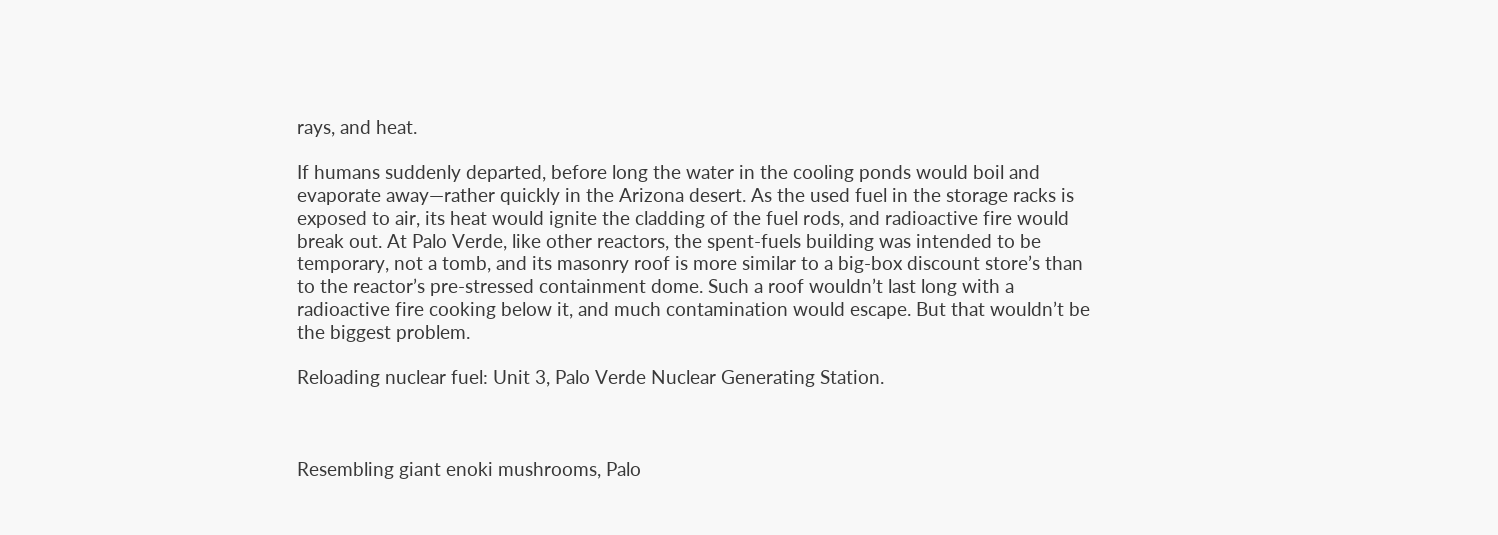rays, and heat.

If humans suddenly departed, before long the water in the cooling ponds would boil and evaporate away—rather quickly in the Arizona desert. As the used fuel in the storage racks is exposed to air, its heat would ignite the cladding of the fuel rods, and radioactive fire would break out. At Palo Verde, like other reactors, the spent-fuels building was intended to be temporary, not a tomb, and its masonry roof is more similar to a big-box discount store’s than to the reactor’s pre-stressed containment dome. Such a roof wouldn’t last long with a radioactive fire cooking below it, and much contamination would escape. But that wouldn’t be the biggest problem.

Reloading nuclear fuel: Unit 3, Palo Verde Nuclear Generating Station.



Resembling giant enoki mushrooms, Palo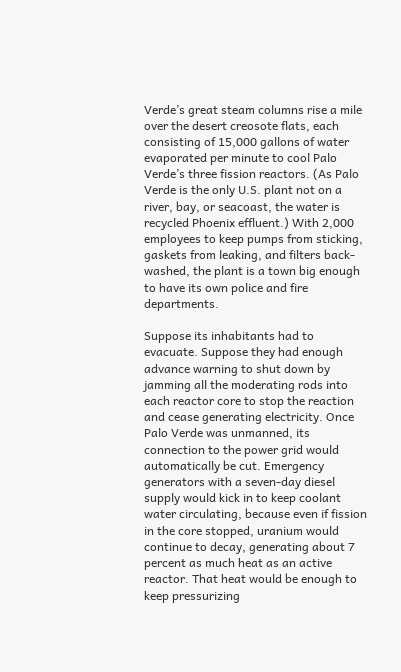Verde’s great steam columns rise a mile over the desert creosote flats, each consisting of 15,000 gallons of water evaporated per minute to cool Palo Verde’s three fission reactors. (As Palo Verde is the only U.S. plant not on a river, bay, or seacoast, the water is recycled Phoenix effluent.) With 2,000 employees to keep pumps from sticking, gaskets from leaking, and filters back-washed, the plant is a town big enough to have its own police and fire departments.

Suppose its inhabitants had to evacuate. Suppose they had enough advance warning to shut down by jamming all the moderating rods into each reactor core to stop the reaction and cease generating electricity. Once Palo Verde was unmanned, its connection to the power grid would automatically be cut. Emergency generators with a seven-day diesel supply would kick in to keep coolant water circulating, because even if fission in the core stopped, uranium would continue to decay, generating about 7 percent as much heat as an active reactor. That heat would be enough to keep pressurizing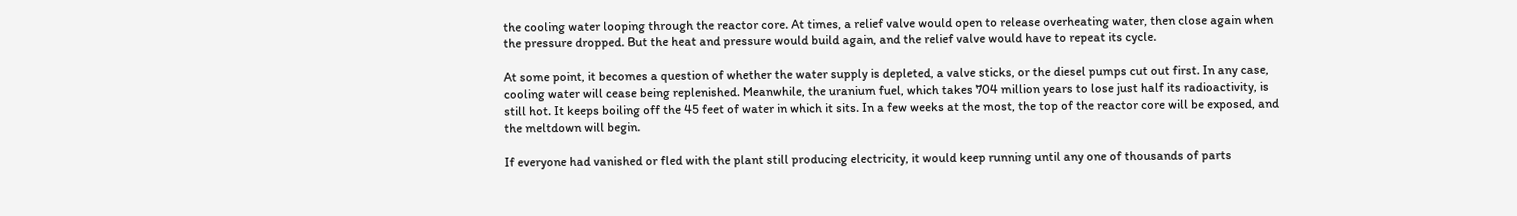the cooling water looping through the reactor core. At times, a relief valve would open to release overheating water, then close again when the pressure dropped. But the heat and pressure would build again, and the relief valve would have to repeat its cycle.

At some point, it becomes a question of whether the water supply is depleted, a valve sticks, or the diesel pumps cut out first. In any case, cooling water will cease being replenished. Meanwhile, the uranium fuel, which takes 704 million years to lose just half its radioactivity, is still hot. It keeps boiling off the 45 feet of water in which it sits. In a few weeks at the most, the top of the reactor core will be exposed, and the meltdown will begin.

If everyone had vanished or fled with the plant still producing electricity, it would keep running until any one of thousands of parts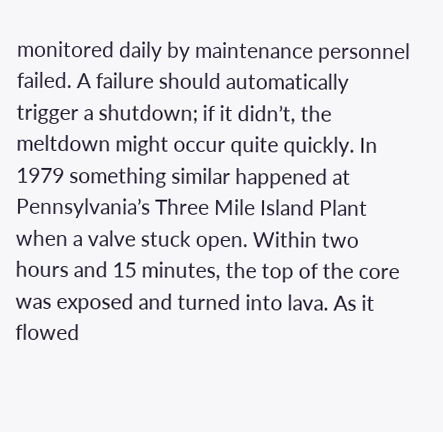monitored daily by maintenance personnel failed. A failure should automatically trigger a shutdown; if it didn’t, the meltdown might occur quite quickly. In 1979 something similar happened at Pennsylvania’s Three Mile Island Plant when a valve stuck open. Within two hours and 15 minutes, the top of the core was exposed and turned into lava. As it flowed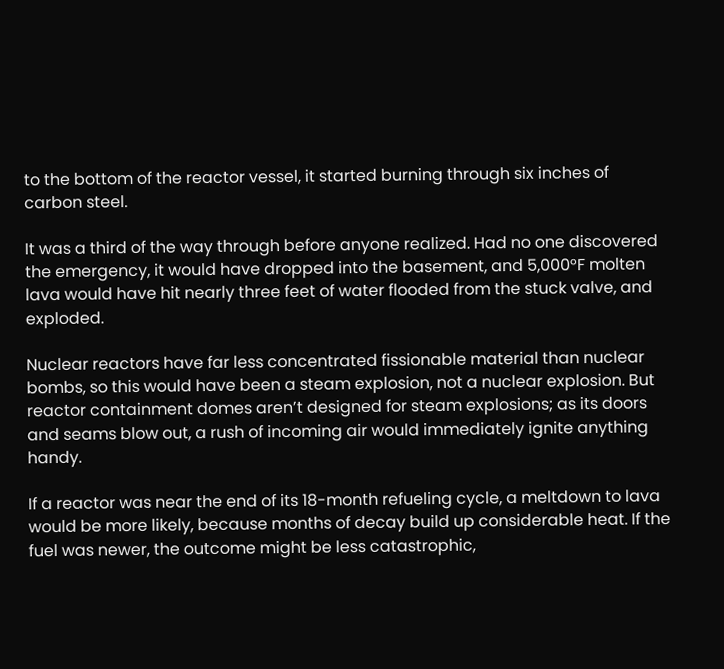to the bottom of the reactor vessel, it started burning through six inches of carbon steel.

It was a third of the way through before anyone realized. Had no one discovered the emergency, it would have dropped into the basement, and 5,000°F molten lava would have hit nearly three feet of water flooded from the stuck valve, and exploded.

Nuclear reactors have far less concentrated fissionable material than nuclear bombs, so this would have been a steam explosion, not a nuclear explosion. But reactor containment domes aren’t designed for steam explosions; as its doors and seams blow out, a rush of incoming air would immediately ignite anything handy.

If a reactor was near the end of its 18-month refueling cycle, a meltdown to lava would be more likely, because months of decay build up considerable heat. If the fuel was newer, the outcome might be less catastrophic,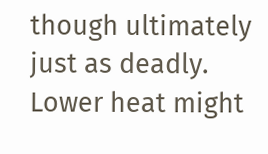though ultimately just as deadly. Lower heat might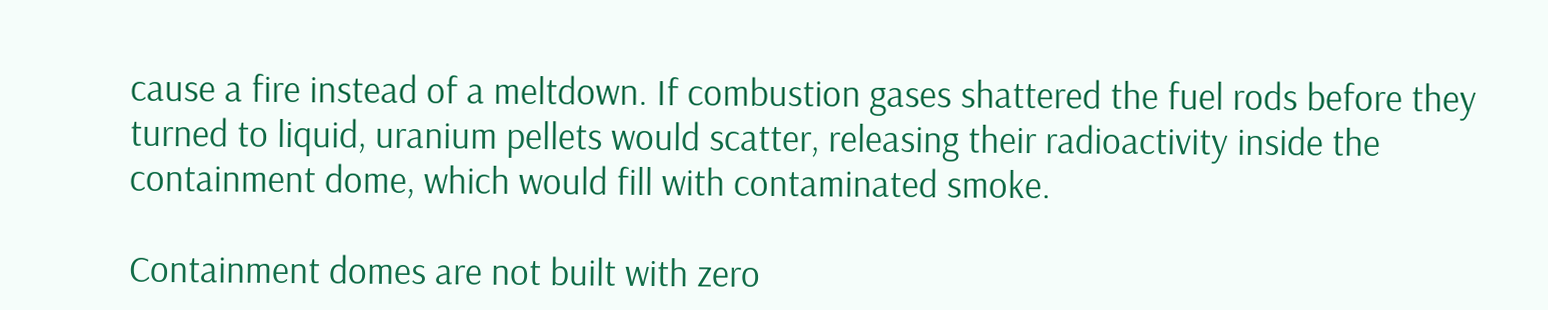cause a fire instead of a meltdown. If combustion gases shattered the fuel rods before they turned to liquid, uranium pellets would scatter, releasing their radioactivity inside the containment dome, which would fill with contaminated smoke.

Containment domes are not built with zero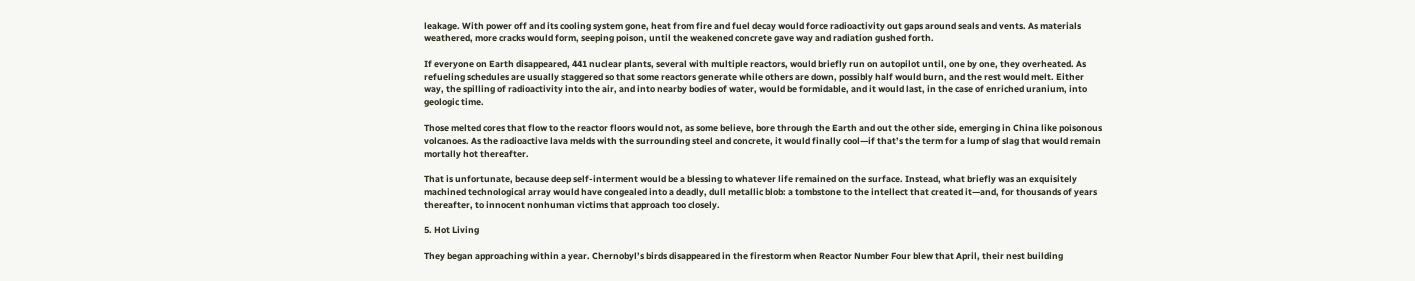leakage. With power off and its cooling system gone, heat from fire and fuel decay would force radioactivity out gaps around seals and vents. As materials weathered, more cracks would form, seeping poison, until the weakened concrete gave way and radiation gushed forth.

If everyone on Earth disappeared, 441 nuclear plants, several with multiple reactors, would briefly run on autopilot until, one by one, they overheated. As refueling schedules are usually staggered so that some reactors generate while others are down, possibly half would burn, and the rest would melt. Either way, the spilling of radioactivity into the air, and into nearby bodies of water, would be formidable, and it would last, in the case of enriched uranium, into geologic time.

Those melted cores that flow to the reactor floors would not, as some believe, bore through the Earth and out the other side, emerging in China like poisonous volcanoes. As the radioactive lava melds with the surrounding steel and concrete, it would finally cool—if that’s the term for a lump of slag that would remain mortally hot thereafter.

That is unfortunate, because deep self-interment would be a blessing to whatever life remained on the surface. Instead, what briefly was an exquisitely machined technological array would have congealed into a deadly, dull metallic blob: a tombstone to the intellect that created it—and, for thousands of years thereafter, to innocent nonhuman victims that approach too closely.

5. Hot Living

They began approaching within a year. Chernobyl’s birds disappeared in the firestorm when Reactor Number Four blew that April, their nest building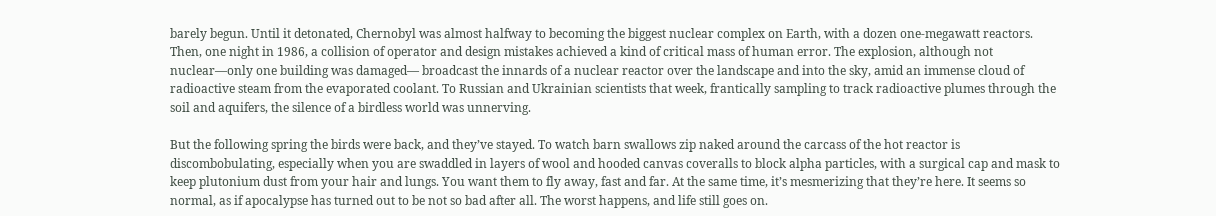barely begun. Until it detonated, Chernobyl was almost halfway to becoming the biggest nuclear complex on Earth, with a dozen one-megawatt reactors. Then, one night in 1986, a collision of operator and design mistakes achieved a kind of critical mass of human error. The explosion, although not nuclear—only one building was damaged— broadcast the innards of a nuclear reactor over the landscape and into the sky, amid an immense cloud of radioactive steam from the evaporated coolant. To Russian and Ukrainian scientists that week, frantically sampling to track radioactive plumes through the soil and aquifers, the silence of a birdless world was unnerving.

But the following spring the birds were back, and they’ve stayed. To watch barn swallows zip naked around the carcass of the hot reactor is discombobulating, especially when you are swaddled in layers of wool and hooded canvas coveralls to block alpha particles, with a surgical cap and mask to keep plutonium dust from your hair and lungs. You want them to fly away, fast and far. At the same time, it’s mesmerizing that they’re here. It seems so normal, as if apocalypse has turned out to be not so bad after all. The worst happens, and life still goes on.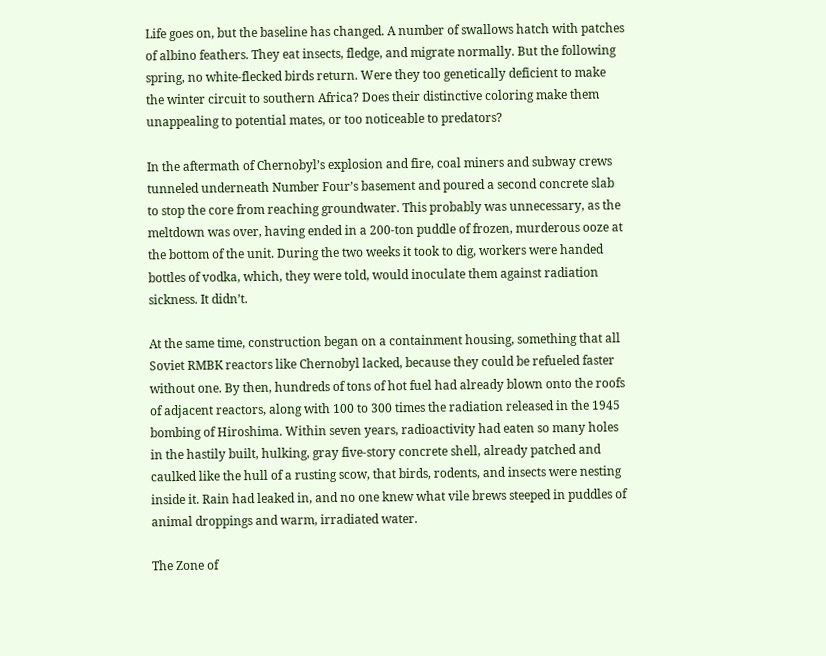Life goes on, but the baseline has changed. A number of swallows hatch with patches of albino feathers. They eat insects, fledge, and migrate normally. But the following spring, no white-flecked birds return. Were they too genetically deficient to make the winter circuit to southern Africa? Does their distinctive coloring make them unappealing to potential mates, or too noticeable to predators?

In the aftermath of Chernobyl’s explosion and fire, coal miners and subway crews tunneled underneath Number Four’s basement and poured a second concrete slab to stop the core from reaching groundwater. This probably was unnecessary, as the meltdown was over, having ended in a 200-ton puddle of frozen, murderous ooze at the bottom of the unit. During the two weeks it took to dig, workers were handed bottles of vodka, which, they were told, would inoculate them against radiation sickness. It didn’t.

At the same time, construction began on a containment housing, something that all Soviet RMBK reactors like Chernobyl lacked, because they could be refueled faster without one. By then, hundreds of tons of hot fuel had already blown onto the roofs of adjacent reactors, along with 100 to 300 times the radiation released in the 1945 bombing of Hiroshima. Within seven years, radioactivity had eaten so many holes in the hastily built, hulking, gray five-story concrete shell, already patched and caulked like the hull of a rusting scow, that birds, rodents, and insects were nesting inside it. Rain had leaked in, and no one knew what vile brews steeped in puddles of animal droppings and warm, irradiated water.

The Zone of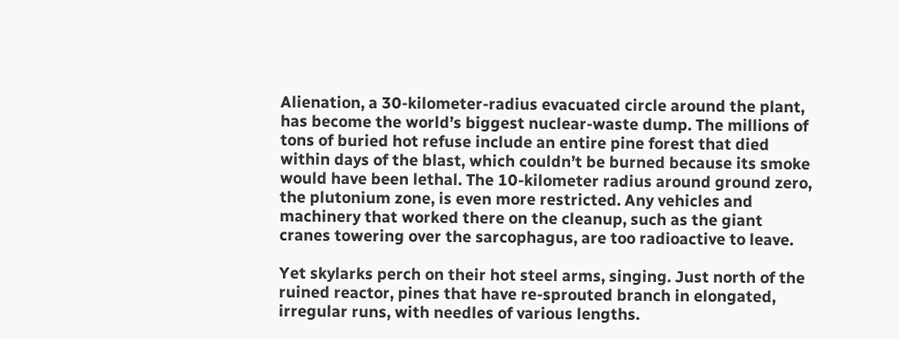Alienation, a 30-kilometer-radius evacuated circle around the plant, has become the world’s biggest nuclear-waste dump. The millions of tons of buried hot refuse include an entire pine forest that died within days of the blast, which couldn’t be burned because its smoke would have been lethal. The 10-kilometer radius around ground zero, the plutonium zone, is even more restricted. Any vehicles and machinery that worked there on the cleanup, such as the giant cranes towering over the sarcophagus, are too radioactive to leave.

Yet skylarks perch on their hot steel arms, singing. Just north of the ruined reactor, pines that have re-sprouted branch in elongated, irregular runs, with needles of various lengths.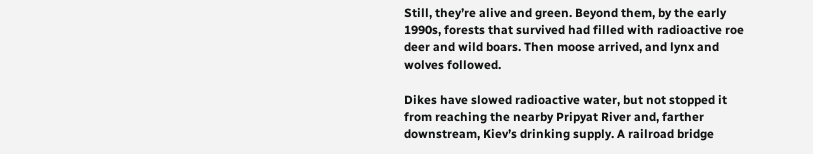Still, they’re alive and green. Beyond them, by the early 1990s, forests that survived had filled with radioactive roe deer and wild boars. Then moose arrived, and lynx and wolves followed.

Dikes have slowed radioactive water, but not stopped it from reaching the nearby Pripyat River and, farther downstream, Kiev’s drinking supply. A railroad bridge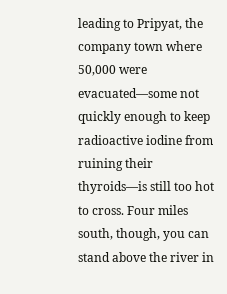leading to Pripyat, the company town where 50,000 were evacuated—some not quickly enough to keep radioactive iodine from ruining their thyroids—is still too hot to cross. Four miles south, though, you can stand above the river in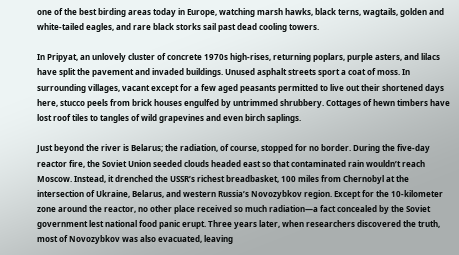one of the best birding areas today in Europe, watching marsh hawks, black terns, wagtails, golden and white-tailed eagles, and rare black storks sail past dead cooling towers.

In Pripyat, an unlovely cluster of concrete 1970s high-rises, returning poplars, purple asters, and lilacs have split the pavement and invaded buildings. Unused asphalt streets sport a coat of moss. In surrounding villages, vacant except for a few aged peasants permitted to live out their shortened days here, stucco peels from brick houses engulfed by untrimmed shrubbery. Cottages of hewn timbers have lost roof tiles to tangles of wild grapevines and even birch saplings.

Just beyond the river is Belarus; the radiation, of course, stopped for no border. During the five-day reactor fire, the Soviet Union seeded clouds headed east so that contaminated rain wouldn’t reach Moscow. Instead, it drenched the USSR’s richest breadbasket, 100 miles from Chernobyl at the intersection of Ukraine, Belarus, and western Russia’s Novozybkov region. Except for the 10-kilometer zone around the reactor, no other place received so much radiation—a fact concealed by the Soviet government lest national food panic erupt. Three years later, when researchers discovered the truth, most of Novozybkov was also evacuated, leaving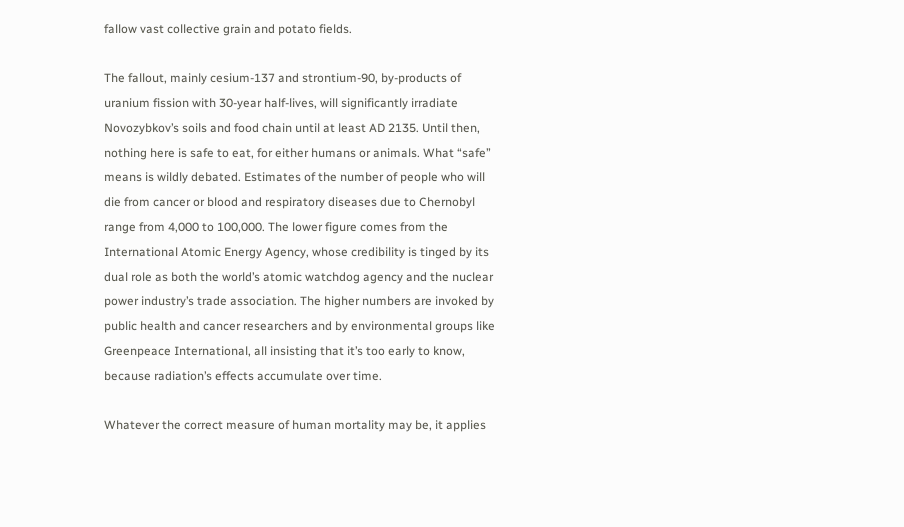fallow vast collective grain and potato fields.

The fallout, mainly cesium-137 and strontium-90, by-products of uranium fission with 30-year half-lives, will significantly irradiate Novozybkov’s soils and food chain until at least AD 2135. Until then, nothing here is safe to eat, for either humans or animals. What “safe” means is wildly debated. Estimates of the number of people who will die from cancer or blood and respiratory diseases due to Chernobyl range from 4,000 to 100,000. The lower figure comes from the International Atomic Energy Agency, whose credibility is tinged by its dual role as both the world’s atomic watchdog agency and the nuclear power industry’s trade association. The higher numbers are invoked by public health and cancer researchers and by environmental groups like Greenpeace International, all insisting that it’s too early to know, because radiation’s effects accumulate over time.

Whatever the correct measure of human mortality may be, it applies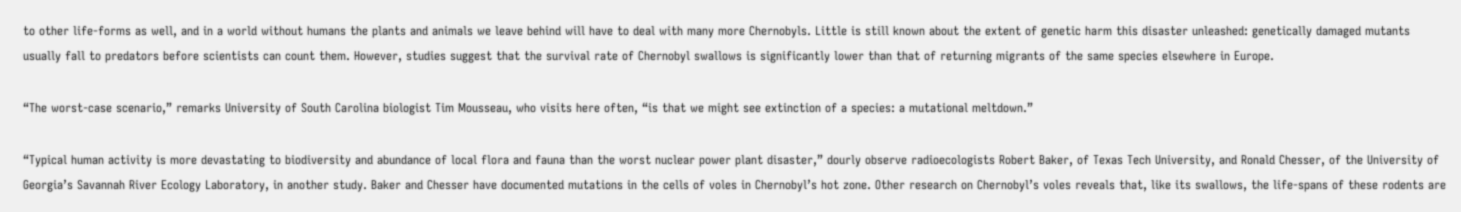to other life-forms as well, and in a world without humans the plants and animals we leave behind will have to deal with many more Chernobyls. Little is still known about the extent of genetic harm this disaster unleashed: genetically damaged mutants usually fall to predators before scientists can count them. However, studies suggest that the survival rate of Chernobyl swallows is significantly lower than that of returning migrants of the same species elsewhere in Europe.

“The worst-case scenario,” remarks University of South Carolina biologist Tim Mousseau, who visits here often, “is that we might see extinction of a species: a mutational meltdown.”

“Typical human activity is more devastating to biodiversity and abundance of local flora and fauna than the worst nuclear power plant disaster,” dourly observe radioecologists Robert Baker, of Texas Tech University, and Ronald Chesser, of the University of Georgia’s Savannah River Ecology Laboratory, in another study. Baker and Chesser have documented mutations in the cells of voles in Chernobyl’s hot zone. Other research on Chernobyl’s voles reveals that, like its swallows, the life-spans of these rodents are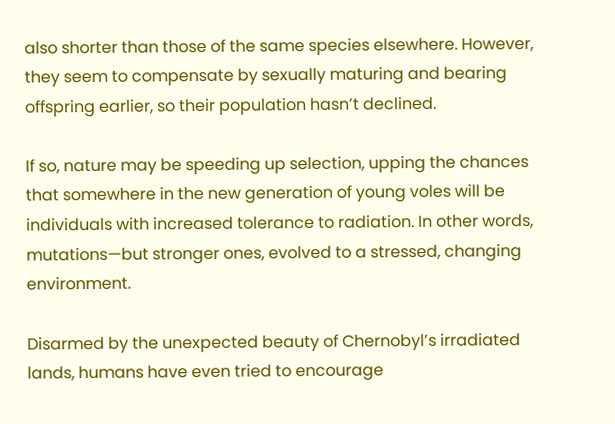also shorter than those of the same species elsewhere. However, they seem to compensate by sexually maturing and bearing offspring earlier, so their population hasn’t declined.

If so, nature may be speeding up selection, upping the chances that somewhere in the new generation of young voles will be individuals with increased tolerance to radiation. In other words, mutations—but stronger ones, evolved to a stressed, changing environment.

Disarmed by the unexpected beauty of Chernobyl’s irradiated lands, humans have even tried to encourage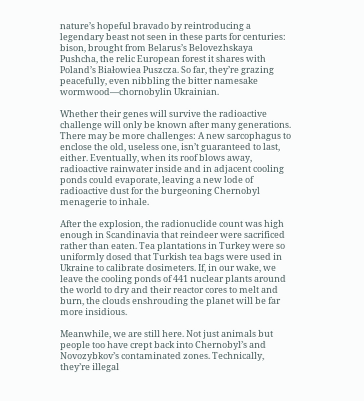nature’s hopeful bravado by reintroducing a legendary beast not seen in these parts for centuries: bison, brought from Belarus’s Belovezhskaya Pushcha, the relic European forest it shares with Poland’s Białowiea Puszcza. So far, they’re grazing peacefully, even nibbling the bitter namesake wormwood—chornobylin Ukrainian.

Whether their genes will survive the radioactive challenge will only be known after many generations. There may be more challenges: A new sarcophagus to enclose the old, useless one, isn’t guaranteed to last, either. Eventually, when its roof blows away, radioactive rainwater inside and in adjacent cooling ponds could evaporate, leaving a new lode of radioactive dust for the burgeoning Chernobyl menagerie to inhale.

After the explosion, the radionuclide count was high enough in Scandinavia that reindeer were sacrificed rather than eaten. Tea plantations in Turkey were so uniformly dosed that Turkish tea bags were used in Ukraine to calibrate dosimeters. If, in our wake, we leave the cooling ponds of 441 nuclear plants around the world to dry and their reactor cores to melt and burn, the clouds enshrouding the planet will be far more insidious.

Meanwhile, we are still here. Not just animals but people too have crept back into Chernobyl’s and Novozybkov’s contaminated zones. Technically, they’re illegal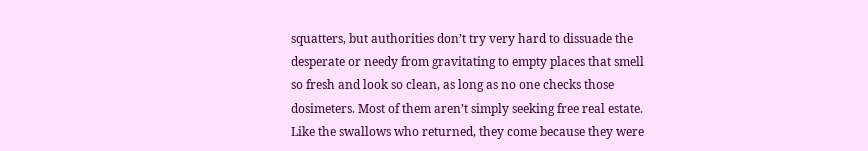squatters, but authorities don’t try very hard to dissuade the desperate or needy from gravitating to empty places that smell so fresh and look so clean, as long as no one checks those dosimeters. Most of them aren’t simply seeking free real estate. Like the swallows who returned, they come because they were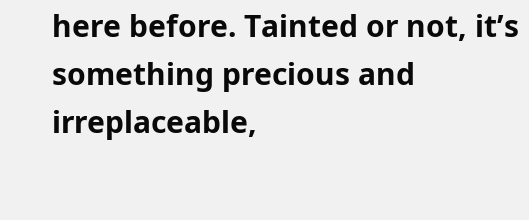here before. Tainted or not, it’s something precious and irreplaceable,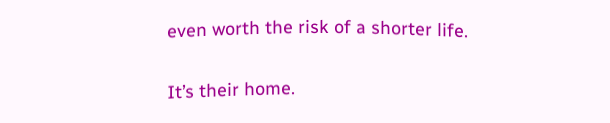even worth the risk of a shorter life.

It’s their home.